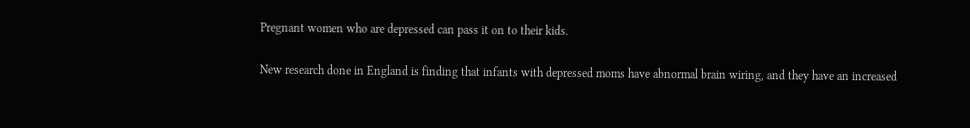Pregnant women who are depressed can pass it on to their kids.

New research done in England is finding that infants with depressed moms have abnormal brain wiring, and they have an increased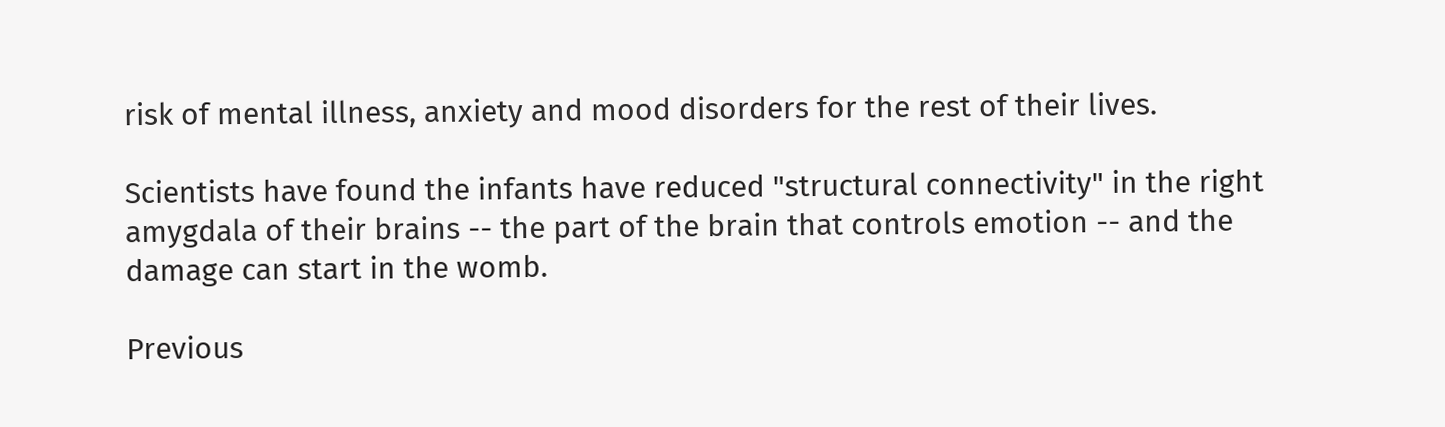risk of mental illness, anxiety and mood disorders for the rest of their lives.

Scientists have found the infants have reduced "structural connectivity" in the right amygdala of their brains -- the part of the brain that controls emotion -- and the damage can start in the womb.

Previous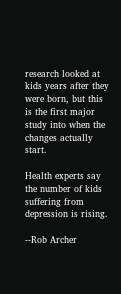research looked at kids years after they were born, but this is the first major study into when the changes actually start.

Health experts say the number of kids suffering from depression is rising.

--Rob Archer